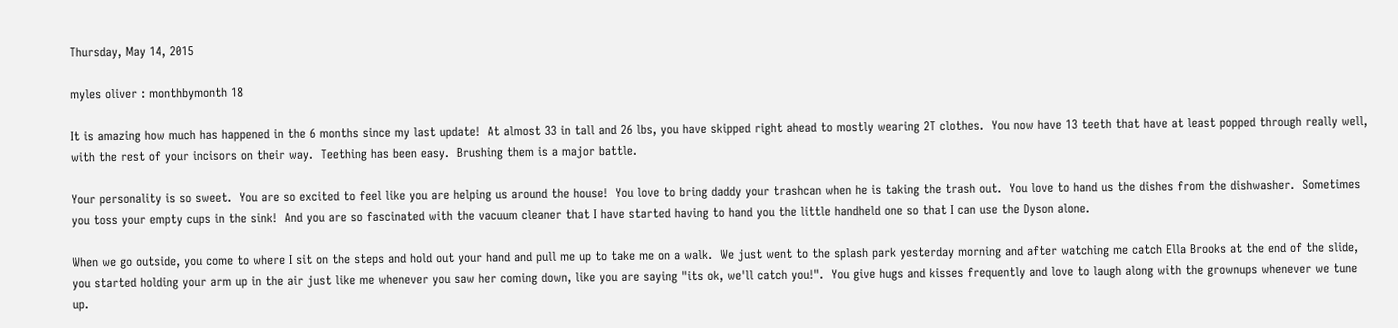Thursday, May 14, 2015

myles oliver : monthbymonth 18

It is amazing how much has happened in the 6 months since my last update!  At almost 33 in tall and 26 lbs, you have skipped right ahead to mostly wearing 2T clothes.  You now have 13 teeth that have at least popped through really well, with the rest of your incisors on their way.  Teething has been easy.  Brushing them is a major battle.

Your personality is so sweet.  You are so excited to feel like you are helping us around the house!  You love to bring daddy your trashcan when he is taking the trash out.  You love to hand us the dishes from the dishwasher.  Sometimes you toss your empty cups in the sink!  And you are so fascinated with the vacuum cleaner that I have started having to hand you the little handheld one so that I can use the Dyson alone.

When we go outside, you come to where I sit on the steps and hold out your hand and pull me up to take me on a walk.  We just went to the splash park yesterday morning and after watching me catch Ella Brooks at the end of the slide, you started holding your arm up in the air just like me whenever you saw her coming down, like you are saying "its ok, we'll catch you!".  You give hugs and kisses frequently and love to laugh along with the grownups whenever we tune up.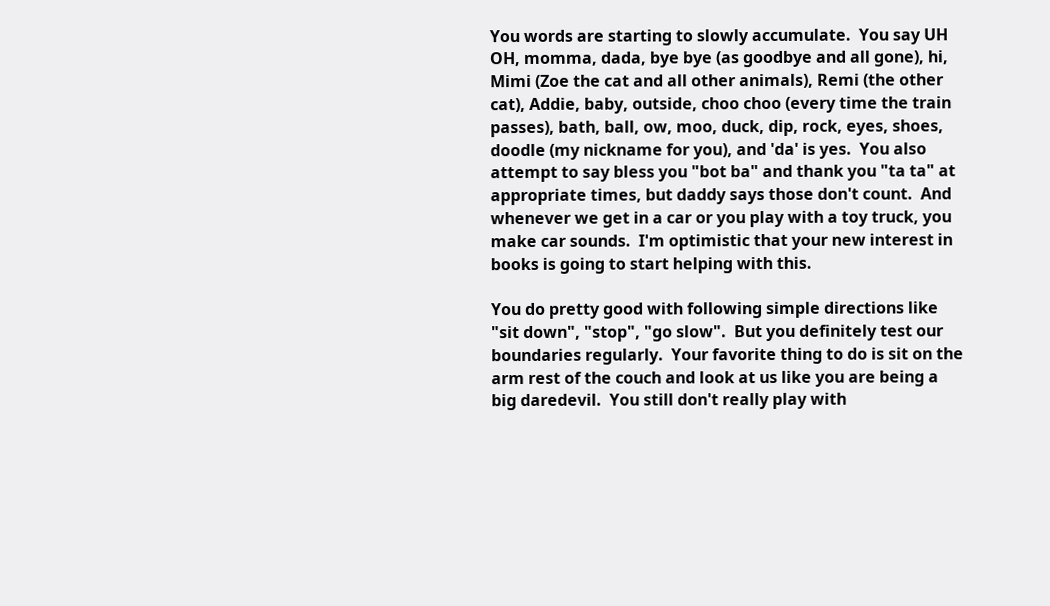You words are starting to slowly accumulate.  You say UH OH, momma, dada, bye bye (as goodbye and all gone), hi, Mimi (Zoe the cat and all other animals), Remi (the other cat), Addie, baby, outside, choo choo (every time the train passes), bath, ball, ow, moo, duck, dip, rock, eyes, shoes, doodle (my nickname for you), and 'da' is yes.  You also attempt to say bless you "bot ba" and thank you "ta ta" at appropriate times, but daddy says those don't count.  And whenever we get in a car or you play with a toy truck, you make car sounds.  I'm optimistic that your new interest in books is going to start helping with this.

You do pretty good with following simple directions like "sit down", "stop", "go slow".  But you definitely test our boundaries regularly.  Your favorite thing to do is sit on the arm rest of the couch and look at us like you are being a big daredevil.  You still don't really play with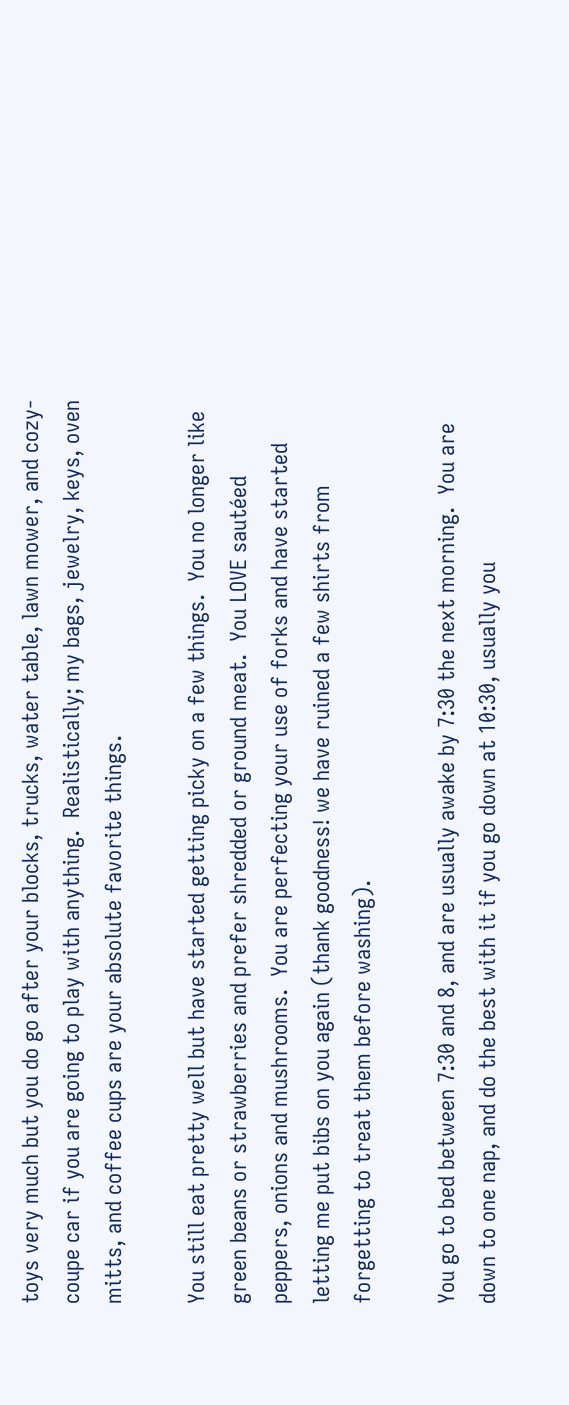toys very much but you do go after your blocks, trucks, water table, lawn mower, and cozy-coupe car if you are going to play with anything.  Realistically; my bags, jewelry, keys, oven mitts, and coffee cups are your absolute favorite things.

You still eat pretty well but have started getting picky on a few things.  You no longer like green beans or strawberries and prefer shredded or ground meat.  You LOVE sautéed peppers, onions and mushrooms.  You are perfecting your use of forks and have started letting me put bibs on you again (thank goodness! we have ruined a few shirts from forgetting to treat them before washing).

You go to bed between 7:30 and 8, and are usually awake by 7:30 the next morning.  You are down to one nap, and do the best with it if you go down at 10:30, usually you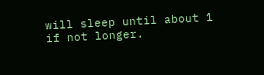will sleep until about 1 if not longer.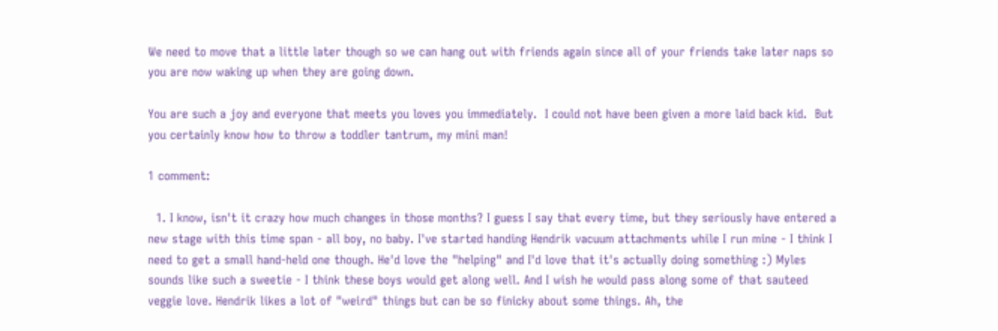We need to move that a little later though so we can hang out with friends again since all of your friends take later naps so you are now waking up when they are going down.

You are such a joy and everyone that meets you loves you immediately.  I could not have been given a more laid back kid.  But you certainly know how to throw a toddler tantrum, my mini man!

1 comment:

  1. I know, isn't it crazy how much changes in those months? I guess I say that every time, but they seriously have entered a new stage with this time span - all boy, no baby. I've started handing Hendrik vacuum attachments while I run mine - I think I need to get a small hand-held one though. He'd love the "helping" and I'd love that it's actually doing something :) Myles sounds like such a sweetie - I think these boys would get along well. And I wish he would pass along some of that sauteed veggie love. Hendrik likes a lot of "weird" things but can be so finicky about some things. Ah, the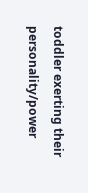toddler exerting their personality/power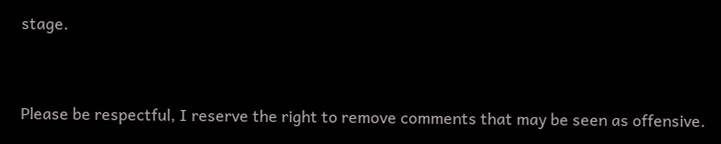stage.


Please be respectful, I reserve the right to remove comments that may be seen as offensive.